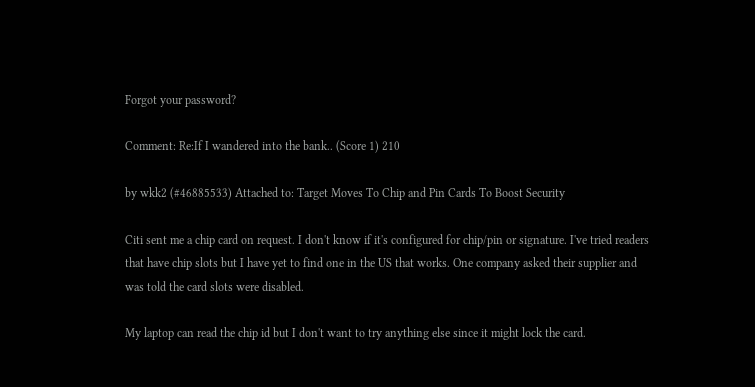Forgot your password?

Comment: Re:If I wandered into the bank.. (Score 1) 210

by wkk2 (#46885533) Attached to: Target Moves To Chip and Pin Cards To Boost Security

Citi sent me a chip card on request. I don't know if it's configured for chip/pin or signature. I've tried readers that have chip slots but I have yet to find one in the US that works. One company asked their supplier and was told the card slots were disabled.

My laptop can read the chip id but I don't want to try anything else since it might lock the card.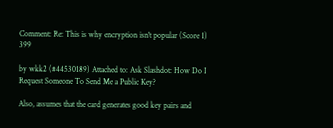Comment: Re: This is why encryption isn't popular (Score 1) 399

by wkk2 (#44530189) Attached to: Ask Slashdot: How Do I Request Someone To Send Me a Public Key?

Also, assumes that the card generates good key pairs and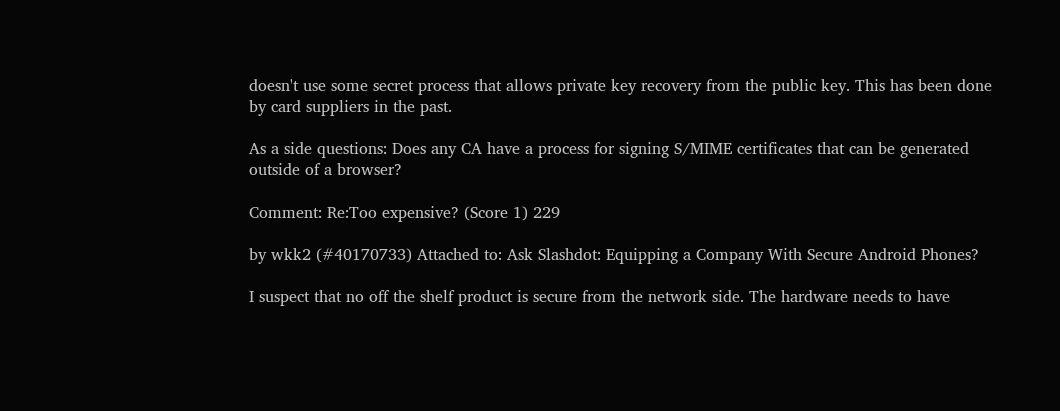doesn't use some secret process that allows private key recovery from the public key. This has been done by card suppliers in the past.

As a side questions: Does any CA have a process for signing S/MIME certificates that can be generated outside of a browser?

Comment: Re:Too expensive? (Score 1) 229

by wkk2 (#40170733) Attached to: Ask Slashdot: Equipping a Company With Secure Android Phones?

I suspect that no off the shelf product is secure from the network side. The hardware needs to have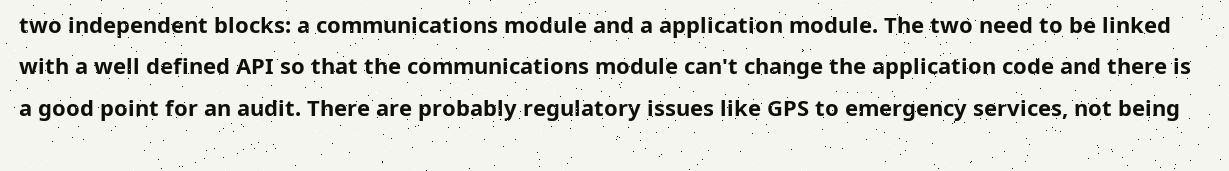two independent blocks: a communications module and a application module. The two need to be linked with a well defined API so that the communications module can't change the application code and there is a good point for an audit. There are probably regulatory issues like GPS to emergency services, not being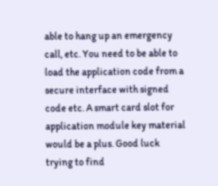able to hang up an emergency call, etc. You need to be able to load the application code from a secure interface with signed code etc. A smart card slot for application module key material would be a plus. Good luck trying to find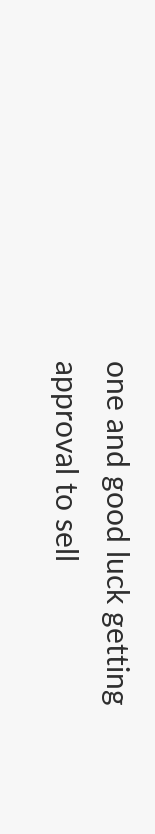one and good luck getting approval to sell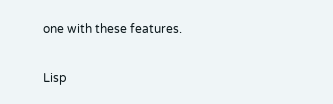one with these features.

Lisp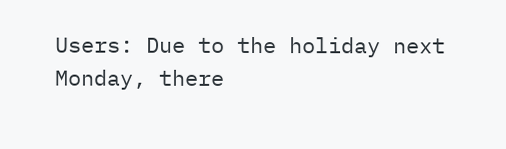Users: Due to the holiday next Monday, there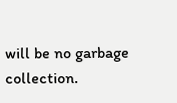will be no garbage collection.